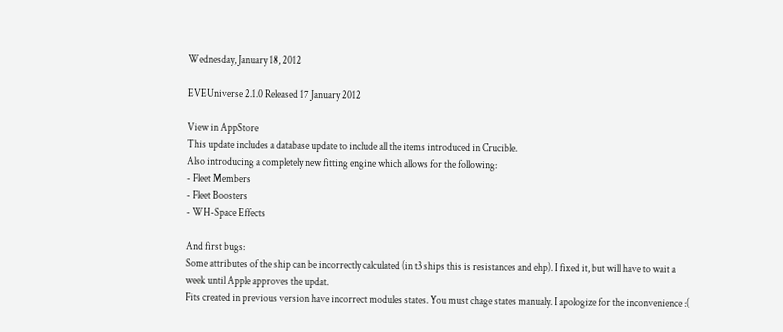Wednesday, January 18, 2012

EVEUniverse 2.1.0 Released 17 January 2012

View in AppStore
This update includes a database update to include all the items introduced in Crucible.
Also introducing a completely new fitting engine which allows for the following:
- Fleet Members
- Fleet Boosters
- WH-Space Effects

And first bugs:
Some attributes of the ship can be incorrectly calculated (in t3 ships this is resistances and ehp). I fixed it, but will have to wait a week until Apple approves the updat.
Fits created in previous version have incorrect modules states. You must chage states manualy. I apologize for the inconvenience :(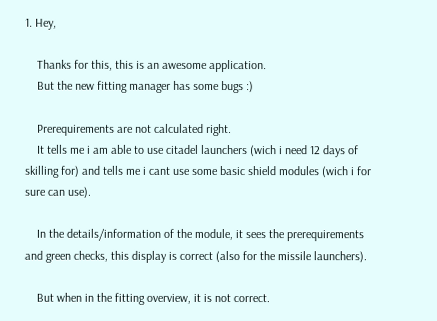1. Hey,

    Thanks for this, this is an awesome application.
    But the new fitting manager has some bugs :)

    Prerequirements are not calculated right.
    It tells me i am able to use citadel launchers (wich i need 12 days of skilling for) and tells me i cant use some basic shield modules (wich i for sure can use).

    In the details/information of the module, it sees the prerequirements and green checks, this display is correct (also for the missile launchers).

    But when in the fitting overview, it is not correct.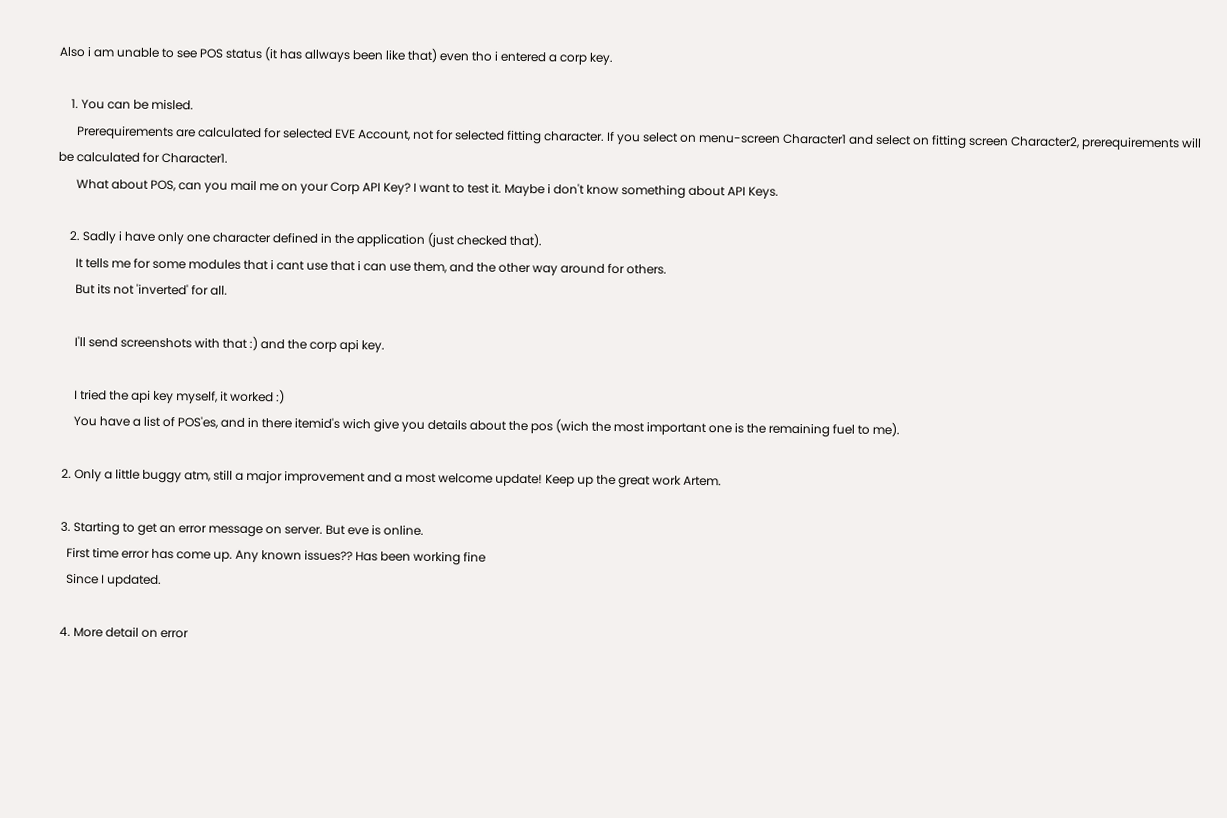Also i am unable to see POS status (it has allways been like that) even tho i entered a corp key.

    1. You can be misled.
      Prerequirements are calculated for selected EVE Account, not for selected fitting character. If you select on menu-screen Character1 and select on fitting screen Character2, prerequirements will be calculated for Character1.
      What about POS, can you mail me on your Corp API Key? I want to test it. Maybe i don't know something about API Keys.

    2. Sadly i have only one character defined in the application (just checked that).
      It tells me for some modules that i cant use that i can use them, and the other way around for others.
      But its not 'inverted' for all.

      I'll send screenshots with that :) and the corp api key.

      I tried the api key myself, it worked :)
      You have a list of POS'es, and in there itemid's wich give you details about the pos (wich the most important one is the remaining fuel to me).

  2. Only a little buggy atm, still a major improvement and a most welcome update! Keep up the great work Artem.

  3. Starting to get an error message on server. But eve is online.
    First time error has come up. Any known issues?? Has been working fine
    Since I updated.

  4. More detail on error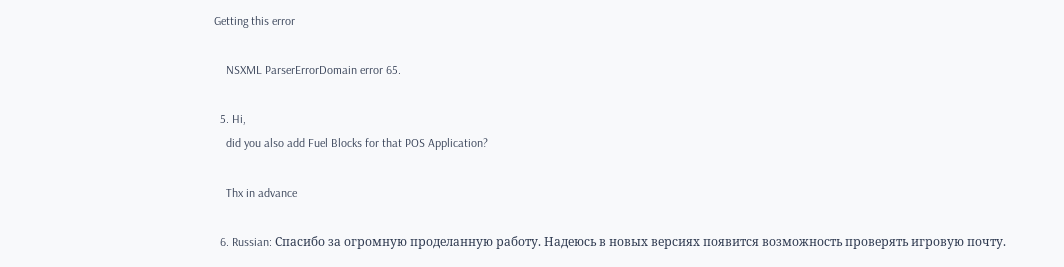Getting this error

    NSXML ParserErrorDomain error 65.

  5. Hi,
    did you also add Fuel Blocks for that POS Application?

    Thx in advance

  6. Russian: Спасибо за огромную проделанную работу. Надеюсь в новых версиях появится возможность проверять игровую почту.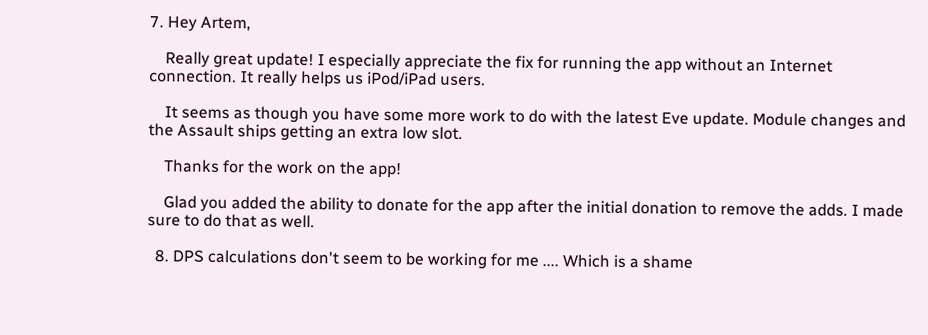7. Hey Artem,

    Really great update! I especially appreciate the fix for running the app without an Internet connection. It really helps us iPod/iPad users.

    It seems as though you have some more work to do with the latest Eve update. Module changes and the Assault ships getting an extra low slot.

    Thanks for the work on the app!

    Glad you added the ability to donate for the app after the initial donation to remove the adds. I made sure to do that as well.

  8. DPS calculations don't seem to be working for me .... Which is a shame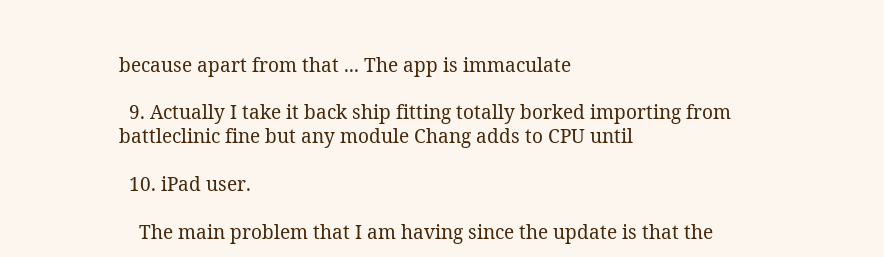because apart from that ... The app is immaculate

  9. Actually I take it back ship fitting totally borked importing from battleclinic fine but any module Chang adds to CPU until

  10. iPad user.

    The main problem that I am having since the update is that the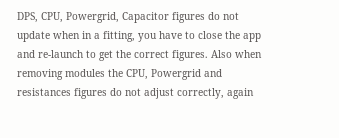DPS, CPU, Powergrid, Capacitor figures do not update when in a fitting, you have to close the app and re-launch to get the correct figures. Also when removing modules the CPU, Powergrid and resistances figures do not adjust correctly, again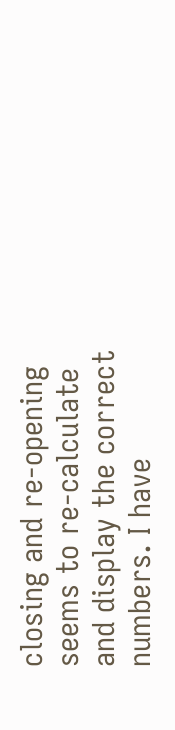closing and re-opening seems to re-calculate and display the correct numbers. I have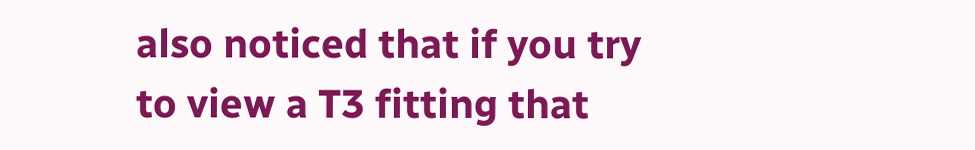also noticed that if you try to view a T3 fitting that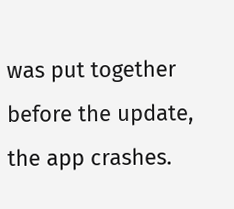was put together before the update, the app crashes.